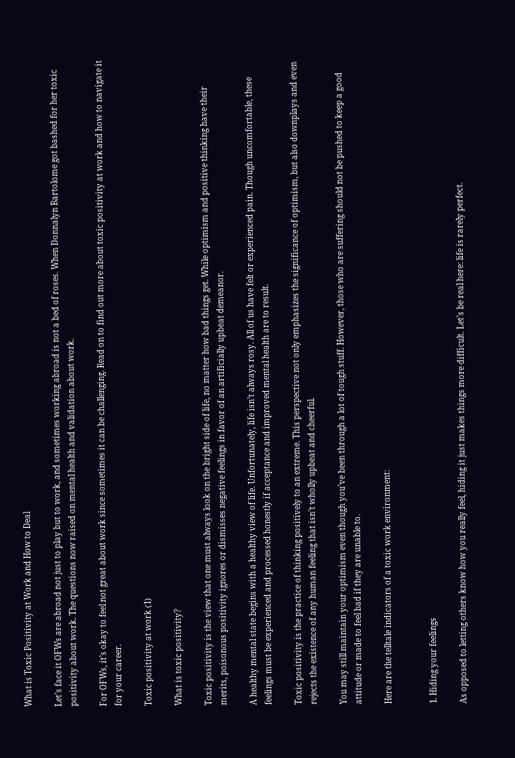What is Toxic Positivity at Work and How to Deal

Let’s face it OFWs are abroad not just to play but to work, and sometimes working abroad is not a bed of roses. When Donnalyn Bartolome got bashed for her toxic positivity about work. The questions now raised on mental health and validation about work.

For OFWs, it’s okay to feel not great about work since sometimes it can be challenging. Read on to find out more about toxic positivity at work and how to navigate it for your career.

Toxic positivity at work (1)

What is toxic positivity?

Toxic positivity is the view that one must always look on the bright side of life, no matter how bad things get. While optimism and positive thinking have their merits, poisonous positivity ignores or dismisses negative feelings in favor of an artificially upbeat demeanor.

A healthy mental state begins with a healthy view of life. Unfortunately, life isn’t always rosy. All of us have felt or experienced pain. Though uncomfortable, these feelings must be experienced and processed honestly if acceptance and improved mental health are to result.

Toxic positivity is the practice of thinking positively to an extreme. This perspective not only emphasizes the significance of optimism, but also downplays and even rejects the existence of any human feeling that isn’t wholly upbeat and cheerful.

You may still maintain your optimism even though you’ve been through a lot of tough stuff. However, those who are suffering should not be pushed to keep a good attitude or made to feel bad if they are unable to.

Here are the telltale indicators of a toxic work environment:


1. Hiding your feelings

As opposed to letting others know how you really feel, hiding it just makes things more difficult. Let’s be real here: life is rarely perfect.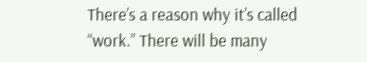There’s a reason why it’s called “work.” There will be many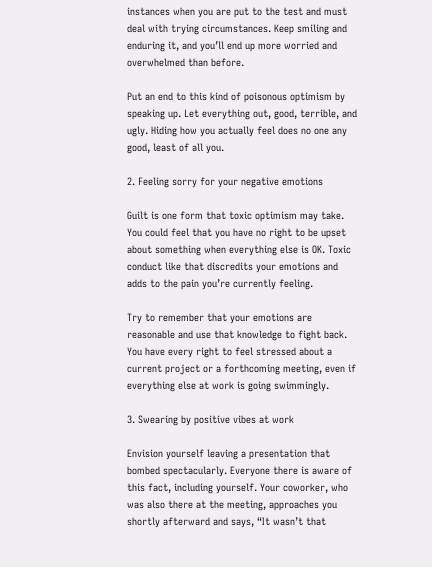instances when you are put to the test and must deal with trying circumstances. Keep smiling and enduring it, and you’ll end up more worried and overwhelmed than before.

Put an end to this kind of poisonous optimism by speaking up. Let everything out, good, terrible, and ugly. Hiding how you actually feel does no one any good, least of all you.

2. Feeling sorry for your negative emotions

Guilt is one form that toxic optimism may take. You could feel that you have no right to be upset about something when everything else is OK. Toxic conduct like that discredits your emotions and adds to the pain you’re currently feeling.

Try to remember that your emotions are reasonable and use that knowledge to fight back. You have every right to feel stressed about a current project or a forthcoming meeting, even if everything else at work is going swimmingly.

3. Swearing by positive vibes at work

Envision yourself leaving a presentation that bombed spectacularly. Everyone there is aware of this fact, including yourself. Your coworker, who was also there at the meeting, approaches you shortly afterward and says, “It wasn’t that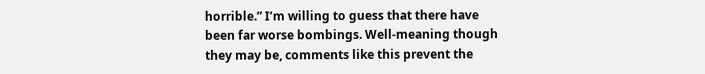horrible.” I’m willing to guess that there have been far worse bombings. Well-meaning though they may be, comments like this prevent the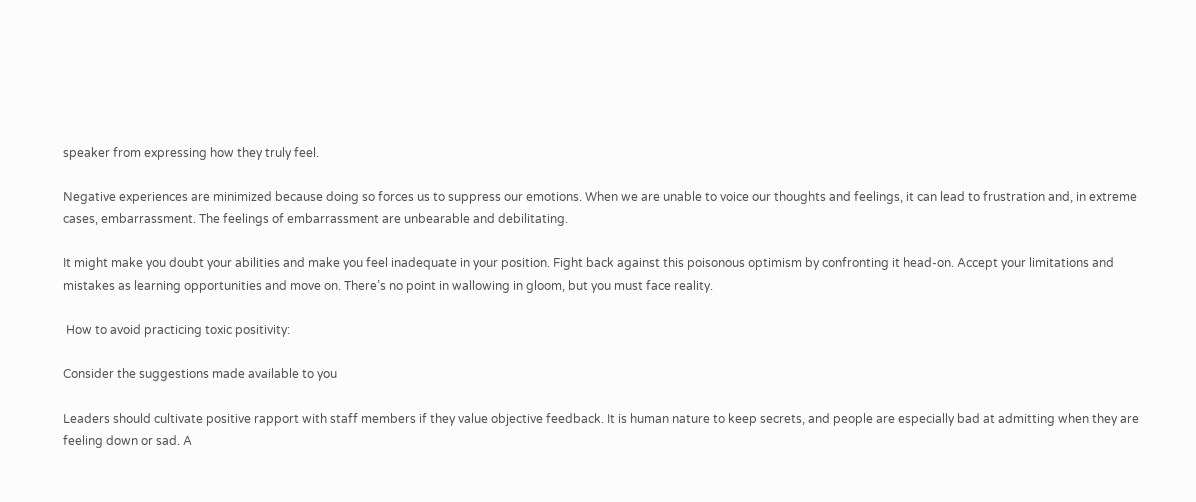speaker from expressing how they truly feel.

Negative experiences are minimized because doing so forces us to suppress our emotions. When we are unable to voice our thoughts and feelings, it can lead to frustration and, in extreme cases, embarrassment. The feelings of embarrassment are unbearable and debilitating.

It might make you doubt your abilities and make you feel inadequate in your position. Fight back against this poisonous optimism by confronting it head-on. Accept your limitations and mistakes as learning opportunities and move on. There’s no point in wallowing in gloom, but you must face reality.

 How to avoid practicing toxic positivity:

Consider the suggestions made available to you

Leaders should cultivate positive rapport with staff members if they value objective feedback. It is human nature to keep secrets, and people are especially bad at admitting when they are feeling down or sad. A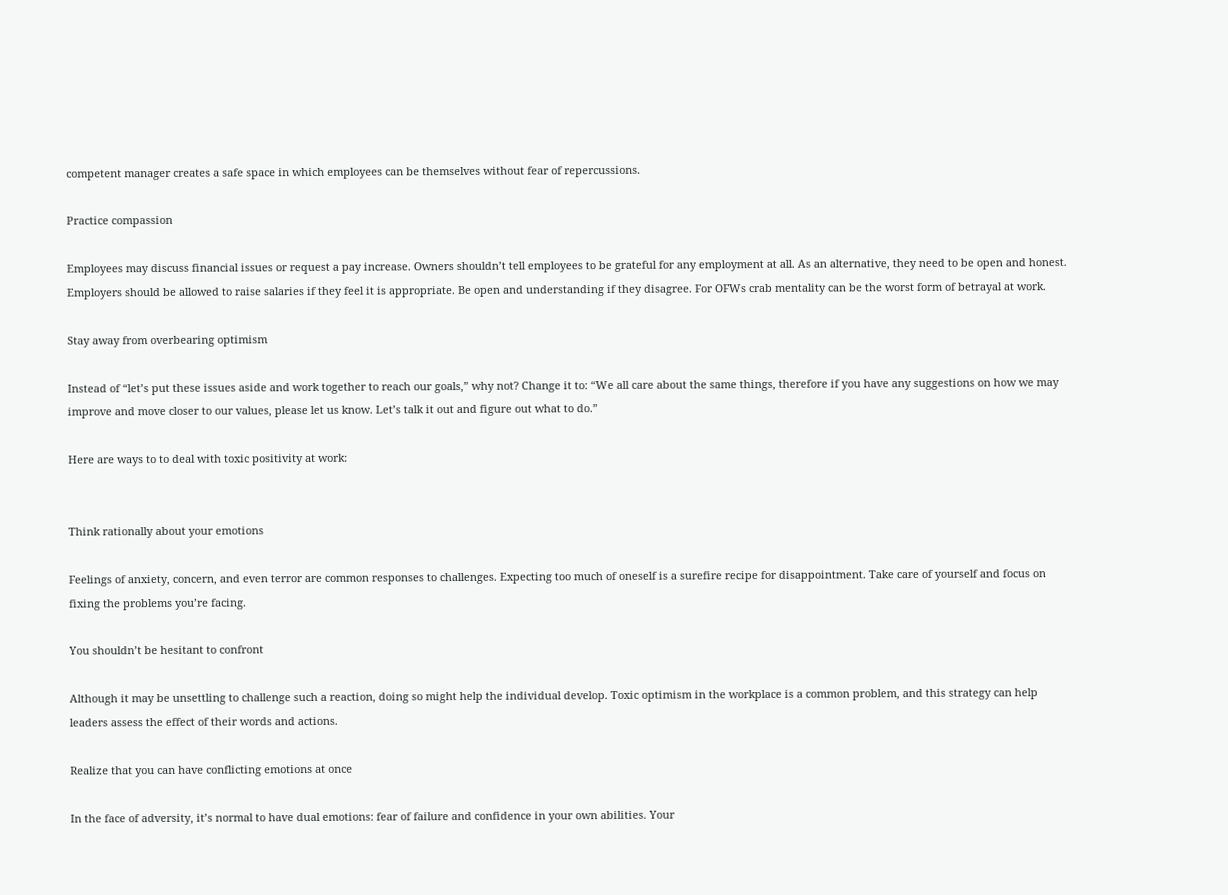competent manager creates a safe space in which employees can be themselves without fear of repercussions.

Practice compassion

Employees may discuss financial issues or request a pay increase. Owners shouldn’t tell employees to be grateful for any employment at all. As an alternative, they need to be open and honest. Employers should be allowed to raise salaries if they feel it is appropriate. Be open and understanding if they disagree. For OFWs crab mentality can be the worst form of betrayal at work.

Stay away from overbearing optimism

Instead of “let’s put these issues aside and work together to reach our goals,” why not? Change it to: “We all care about the same things, therefore if you have any suggestions on how we may improve and move closer to our values, please let us know. Let’s talk it out and figure out what to do.”

Here are ways to to deal with toxic positivity at work:


Think rationally about your emotions

Feelings of anxiety, concern, and even terror are common responses to challenges. Expecting too much of oneself is a surefire recipe for disappointment. Take care of yourself and focus on fixing the problems you’re facing.

You shouldn’t be hesitant to confront

Although it may be unsettling to challenge such a reaction, doing so might help the individual develop. Toxic optimism in the workplace is a common problem, and this strategy can help leaders assess the effect of their words and actions.

Realize that you can have conflicting emotions at once

In the face of adversity, it’s normal to have dual emotions: fear of failure and confidence in your own abilities. Your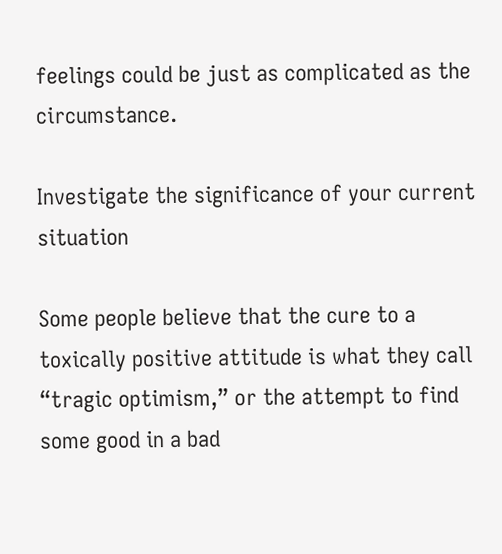feelings could be just as complicated as the circumstance.

Investigate the significance of your current situation

Some people believe that the cure to a toxically positive attitude is what they call “tragic optimism,” or the attempt to find some good in a bad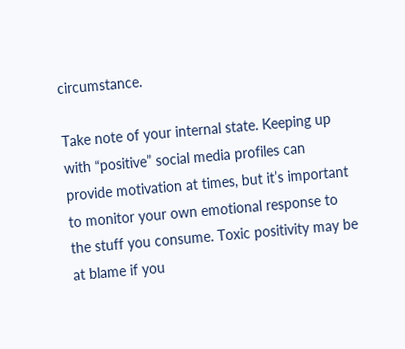circumstance.

Take note of your internal state. Keeping up with “positive” social media profiles can provide motivation at times, but it’s important to monitor your own emotional response to the stuff you consume. Toxic positivity may be at blame if you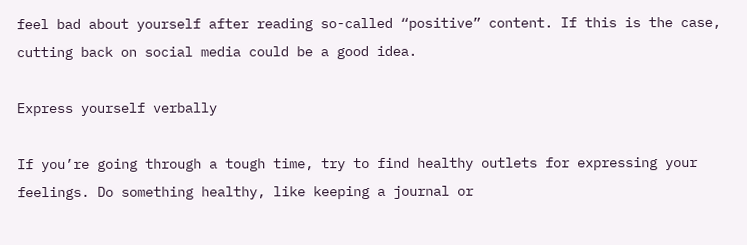feel bad about yourself after reading so-called “positive” content. If this is the case, cutting back on social media could be a good idea.

Express yourself verbally

If you’re going through a tough time, try to find healthy outlets for expressing your feelings. Do something healthy, like keeping a journal or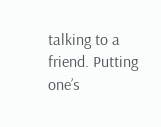talking to a friend. Putting one’s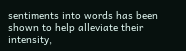sentiments into words has been shown to help alleviate their intensity,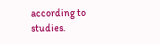according to studies.